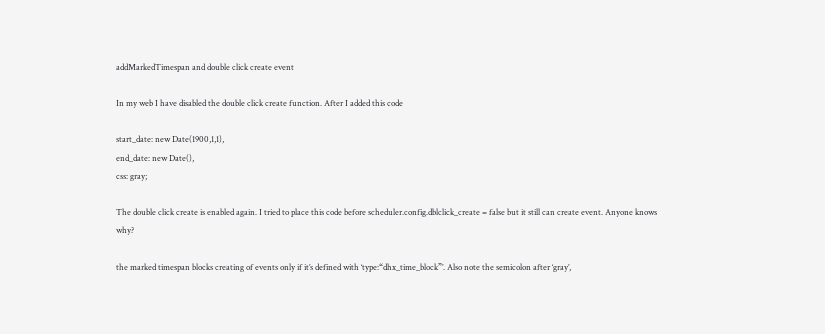addMarkedTimespan and double click create event

In my web I have disabled the double click create function. After I added this code

start_date: new Date(1900,1,1),
end_date: new Date(),
css: gray;

The double click create is enabled again. I tried to place this code before scheduler.config.dblclick_create = false but it still can create event. Anyone knows why?

the marked timespan blocks creating of events only if it’s defined with ‘type:“dhx_time_block”’. Also note the semicolon after ‘gray’,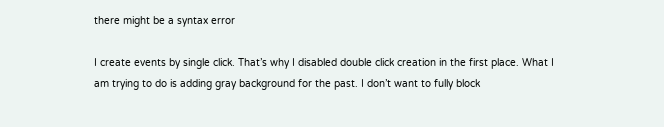there might be a syntax error

I create events by single click. That’s why I disabled double click creation in the first place. What I am trying to do is adding gray background for the past. I don’t want to fully block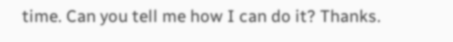time. Can you tell me how I can do it? Thanks.